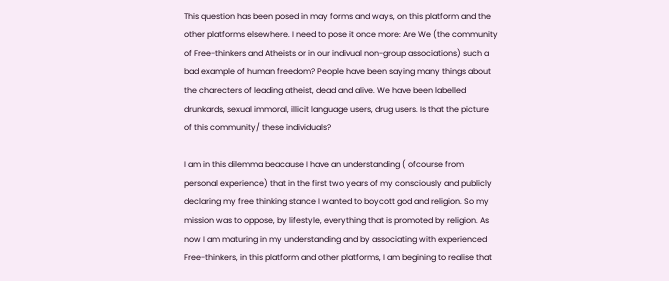This question has been posed in may forms and ways, on this platform and the other platforms elsewhere. I need to pose it once more: Are We (the community of Free-thinkers and Atheists or in our indivual non-group associations) such a bad example of human freedom? People have been saying many things about the charecters of leading atheist, dead and alive. We have been labelled drunkards, sexual immoral, illicit language users, drug users. Is that the picture of this community/ these individuals?

I am in this dilemma beacause I have an understanding ( ofcourse from personal experience) that in the first two years of my consciously and publicly declaring my free thinking stance I wanted to boycott god and religion. So my mission was to oppose, by lifestyle, everything that is promoted by religion. As now I am maturing in my understanding and by associating with experienced Free-thinkers, in this platform and other platforms, I am begining to realise that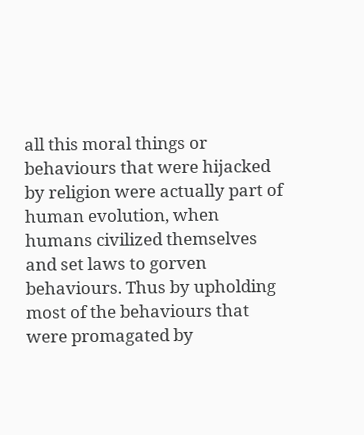all this moral things or behaviours that were hijacked by religion were actually part of human evolution, when humans civilized themselves and set laws to gorven behaviours. Thus by upholding  most of the behaviours that were promagated by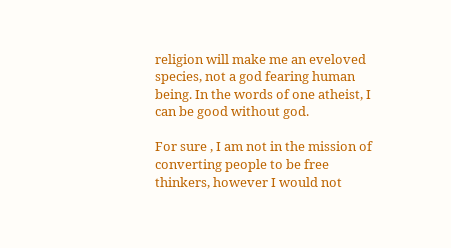religion will make me an eveloved species, not a god fearing human being. In the words of one atheist, I can be good without god.

For sure , I am not in the mission of converting people to be free thinkers, however I would not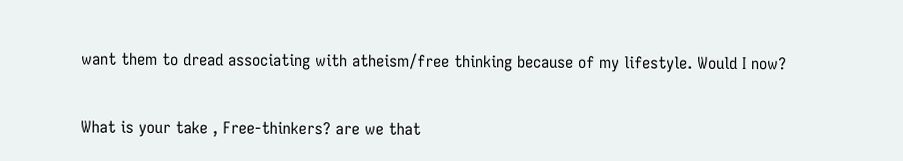want them to dread associating with atheism/free thinking because of my lifestyle. Would I now?

What is your take , Free-thinkers? are we that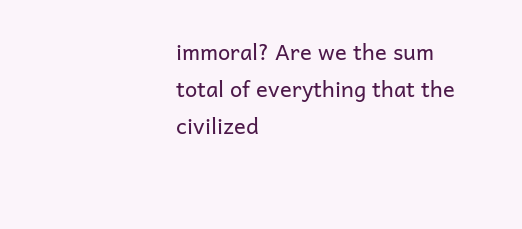immoral? Are we the sum total of everything that the civilized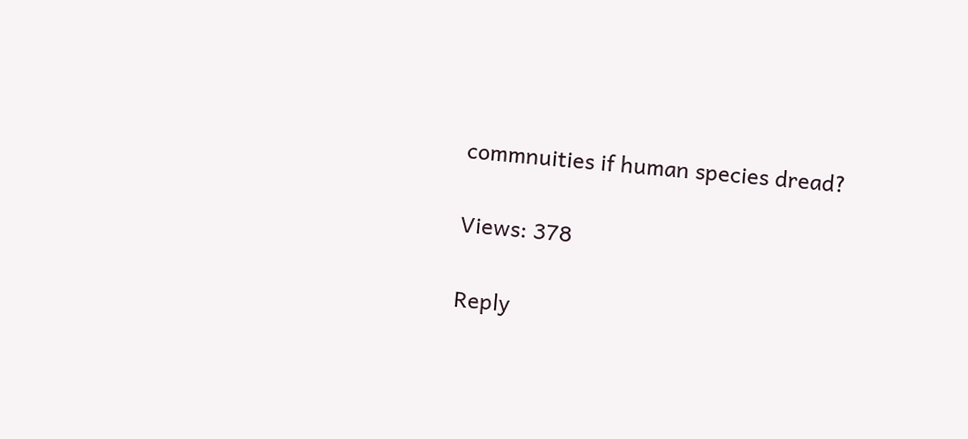commnuities if human species dread?

Views: 378

Reply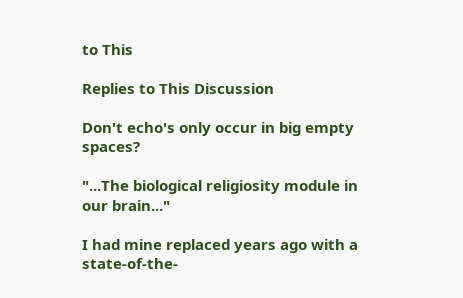to This

Replies to This Discussion

Don't echo's only occur in big empty spaces?

"...The biological religiosity module in our brain..."

I had mine replaced years ago with a state-of-the-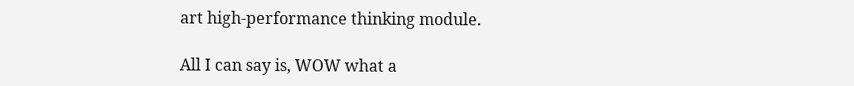art high-performance thinking module.

All I can say is, WOW what a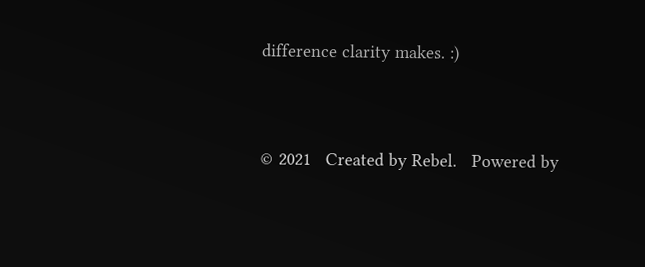difference clarity makes. :)


© 2021   Created by Rebel.   Powered by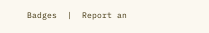Badges  |  Report an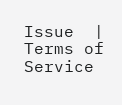Issue  |  Terms of Service